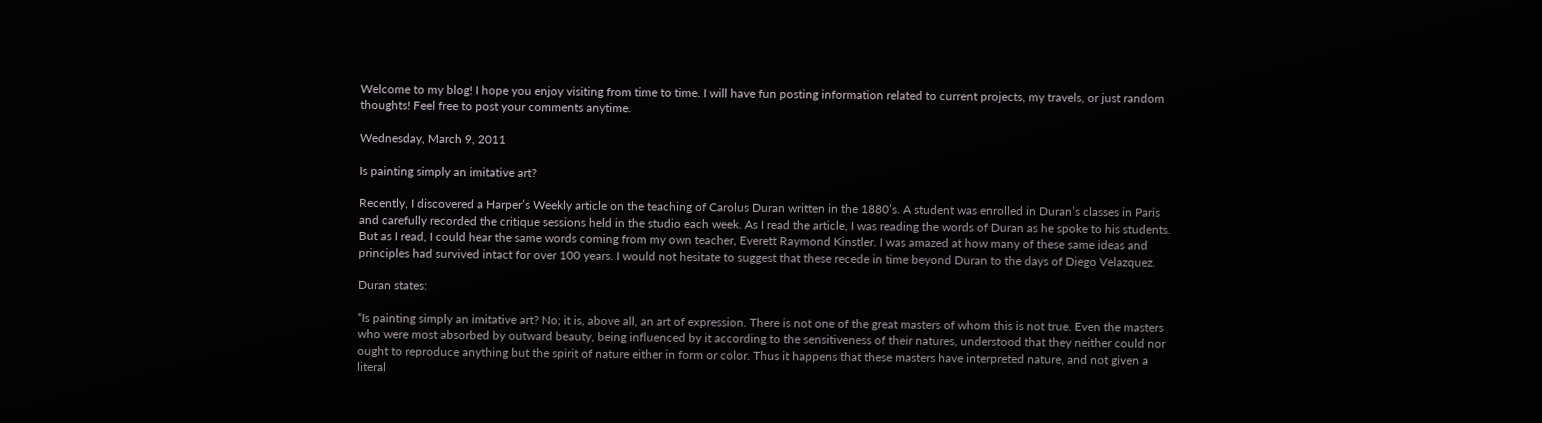Welcome to my blog! I hope you enjoy visiting from time to time. I will have fun posting information related to current projects, my travels, or just random thoughts! Feel free to post your comments anytime.

Wednesday, March 9, 2011

Is painting simply an imitative art?

Recently, I discovered a Harper’s Weekly article on the teaching of Carolus Duran written in the 1880’s. A student was enrolled in Duran’s classes in Paris and carefully recorded the critique sessions held in the studio each week. As I read the article, I was reading the words of Duran as he spoke to his students. But as I read, I could hear the same words coming from my own teacher, Everett Raymond Kinstler. I was amazed at how many of these same ideas and principles had survived intact for over 100 years. I would not hesitate to suggest that these recede in time beyond Duran to the days of Diego Velazquez.

Duran states:

“Is painting simply an imitative art? No; it is, above all, an art of expression. There is not one of the great masters of whom this is not true. Even the masters who were most absorbed by outward beauty, being influenced by it according to the sensitiveness of their natures, understood that they neither could nor ought to reproduce anything but the spirit of nature either in form or color. Thus it happens that these masters have interpreted nature, and not given a literal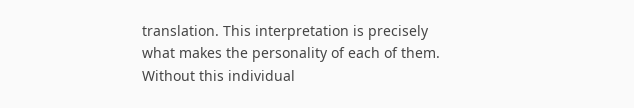translation. This interpretation is precisely what makes the personality of each of them. Without this individual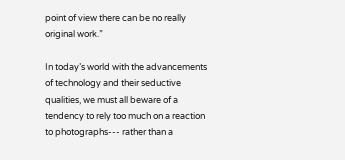point of view there can be no really original work.”

In today’s world with the advancements of technology and their seductive qualities, we must all beware of a tendency to rely too much on a reaction to photographs--- rather than a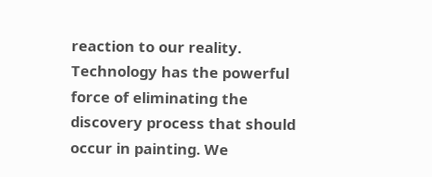reaction to our reality. Technology has the powerful force of eliminating the discovery process that should occur in painting. We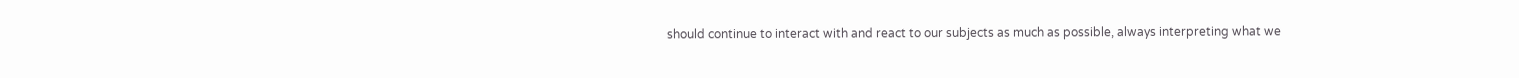should continue to interact with and react to our subjects as much as possible, always interpreting what we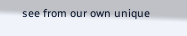see from our own unique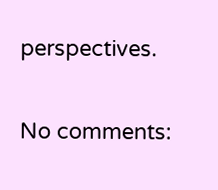perspectives.

No comments: